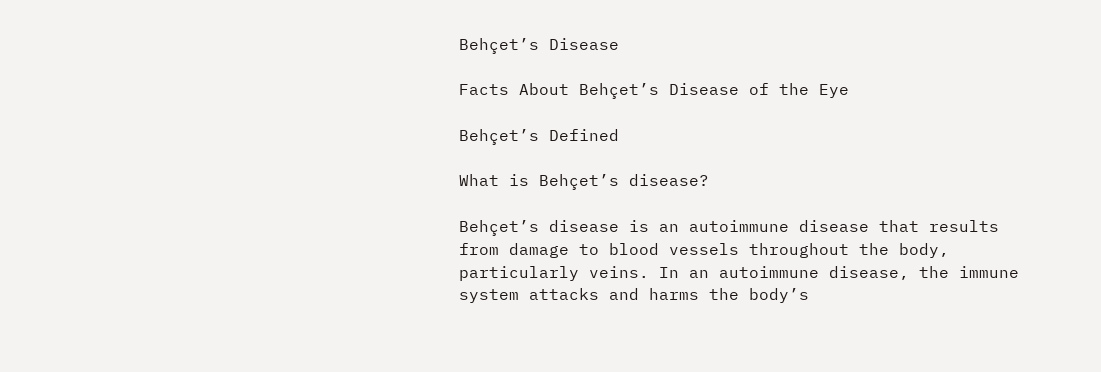Behçet’s Disease

Facts About Behçet’s Disease of the Eye

Behçet’s Defined

What is Behçet’s disease?

Behçet’s disease is an autoimmune disease that results from damage to blood vessels throughout the body, particularly veins. In an autoimmune disease, the immune system attacks and harms the body’s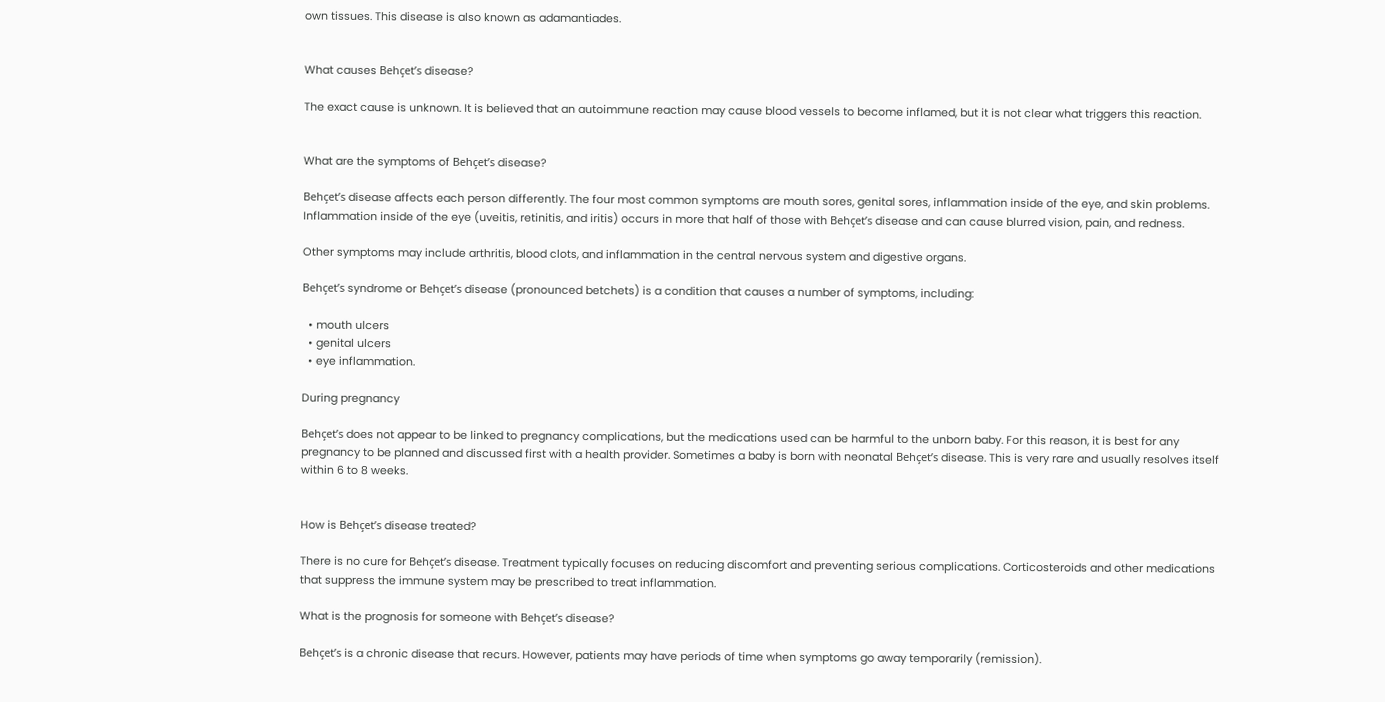own tissues. This disease is also known as adamantiades.


What causes Behçet’s disease?

The exact cause is unknown. It is believed that an autoimmune reaction may cause blood vessels to become inflamed, but it is not clear what triggers this reaction.


What are the symptoms of Behçet’s disease?

Behçet’s disease affects each person differently. The four most common symptoms are mouth sores, genital sores, inflammation inside of the eye, and skin problems. Inflammation inside of the eye (uveitis, retinitis, and iritis) occurs in more that half of those with Behçet’s disease and can cause blurred vision, pain, and redness.

Other symptoms may include arthritis, blood clots, and inflammation in the central nervous system and digestive organs.

Behçet’s syndrome or Behçet’s disease (pronounced betchets) is a condition that causes a number of symptoms, including:

  • mouth ulcers
  • genital ulcers
  • eye inflammation.

During pregnancy

Behçet’s does not appear to be linked to pregnancy complications, but the medications used can be harmful to the unborn baby. For this reason, it is best for any pregnancy to be planned and discussed first with a health provider. Sometimes a baby is born with neonatal Behçet’s disease. This is very rare and usually resolves itself within 6 to 8 weeks.


How is Behçet’s disease treated?

There is no cure for Behçet’s disease. Treatment typically focuses on reducing discomfort and preventing serious complications. Corticosteroids and other medications that suppress the immune system may be prescribed to treat inflammation.

What is the prognosis for someone with Behçet’s disease?

Behçet’s is a chronic disease that recurs. However, patients may have periods of time when symptoms go away temporarily (remission).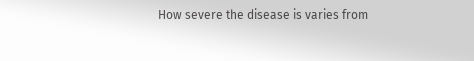How severe the disease is varies from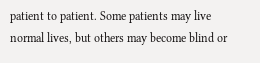patient to patient. Some patients may live normal lives, but others may become blind or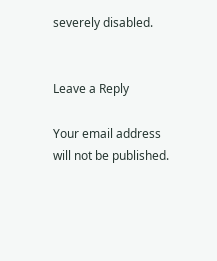severely disabled.


Leave a Reply

Your email address will not be published.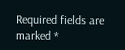Required fields are marked *